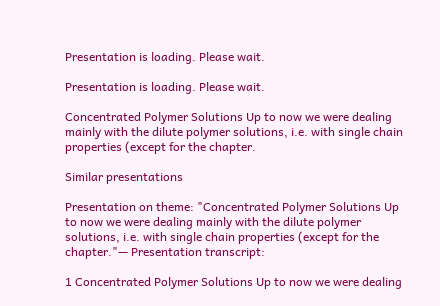Presentation is loading. Please wait.

Presentation is loading. Please wait.

Concentrated Polymer Solutions Up to now we were dealing mainly with the dilute polymer solutions, i.e. with single chain properties (except for the chapter.

Similar presentations

Presentation on theme: "Concentrated Polymer Solutions Up to now we were dealing mainly with the dilute polymer solutions, i.e. with single chain properties (except for the chapter."— Presentation transcript:

1 Concentrated Polymer Solutions Up to now we were dealing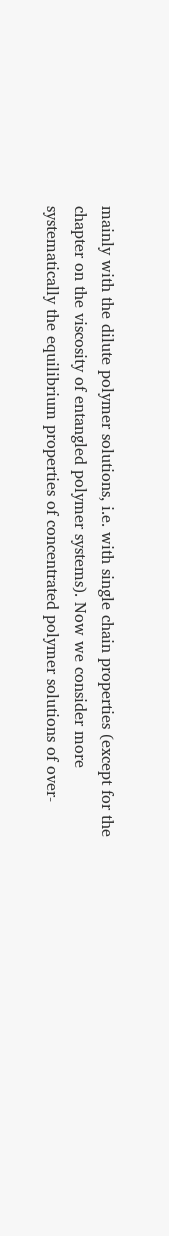mainly with the dilute polymer solutions, i.e. with single chain properties (except for the chapter on the viscosity of entangled polymer systems). Now we consider more systematically the equilibrium properties of concentrated polymer solutions of over-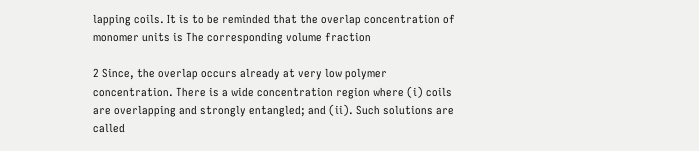lapping coils. It is to be reminded that the overlap concentration of monomer units is The corresponding volume fraction

2 Since, the overlap occurs already at very low polymer concentration. There is a wide concentration region where (i) coils are overlapping and strongly entangled; and (ii). Such solutions are called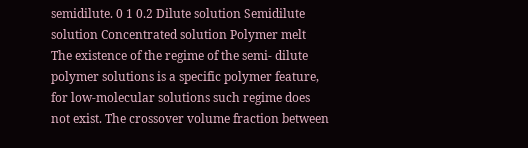semidilute. 0 1 0.2 Dilute solution Semidilute solution Concentrated solution Polymer melt The existence of the regime of the semi- dilute polymer solutions is a specific polymer feature, for low-molecular solutions such regime does not exist. The crossover volume fraction between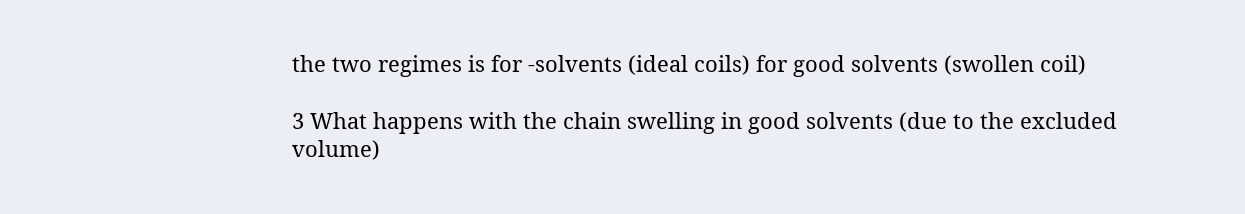the two regimes is for -solvents (ideal coils) for good solvents (swollen coil)

3 What happens with the chain swelling in good solvents (due to the excluded volume)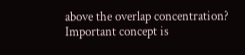above the overlap concentration? Important concept is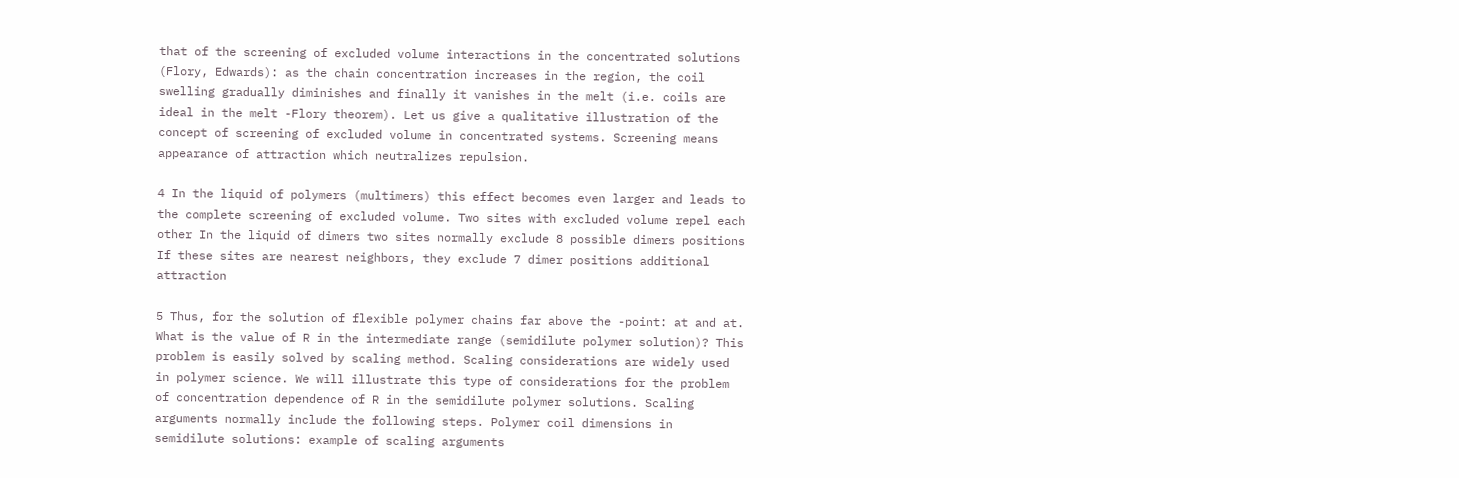that of the screening of excluded volume interactions in the concentrated solutions (Flory, Edwards): as the chain concentration increases in the region, the coil swelling gradually diminishes and finally it vanishes in the melt (i.e. coils are ideal in the melt -Flory theorem). Let us give a qualitative illustration of the concept of screening of excluded volume in concentrated systems. Screening means appearance of attraction which neutralizes repulsion.

4 In the liquid of polymers (multimers) this effect becomes even larger and leads to the complete screening of excluded volume. Two sites with excluded volume repel each other In the liquid of dimers two sites normally exclude 8 possible dimers positions If these sites are nearest neighbors, they exclude 7 dimer positions additional attraction

5 Thus, for the solution of flexible polymer chains far above the -point: at and at. What is the value of R in the intermediate range (semidilute polymer solution)? This problem is easily solved by scaling method. Scaling considerations are widely used in polymer science. We will illustrate this type of considerations for the problem of concentration dependence of R in the semidilute polymer solutions. Scaling arguments normally include the following steps. Polymer coil dimensions in semidilute solutions: example of scaling arguments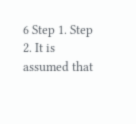6 Step 1. Step 2. It is assumed that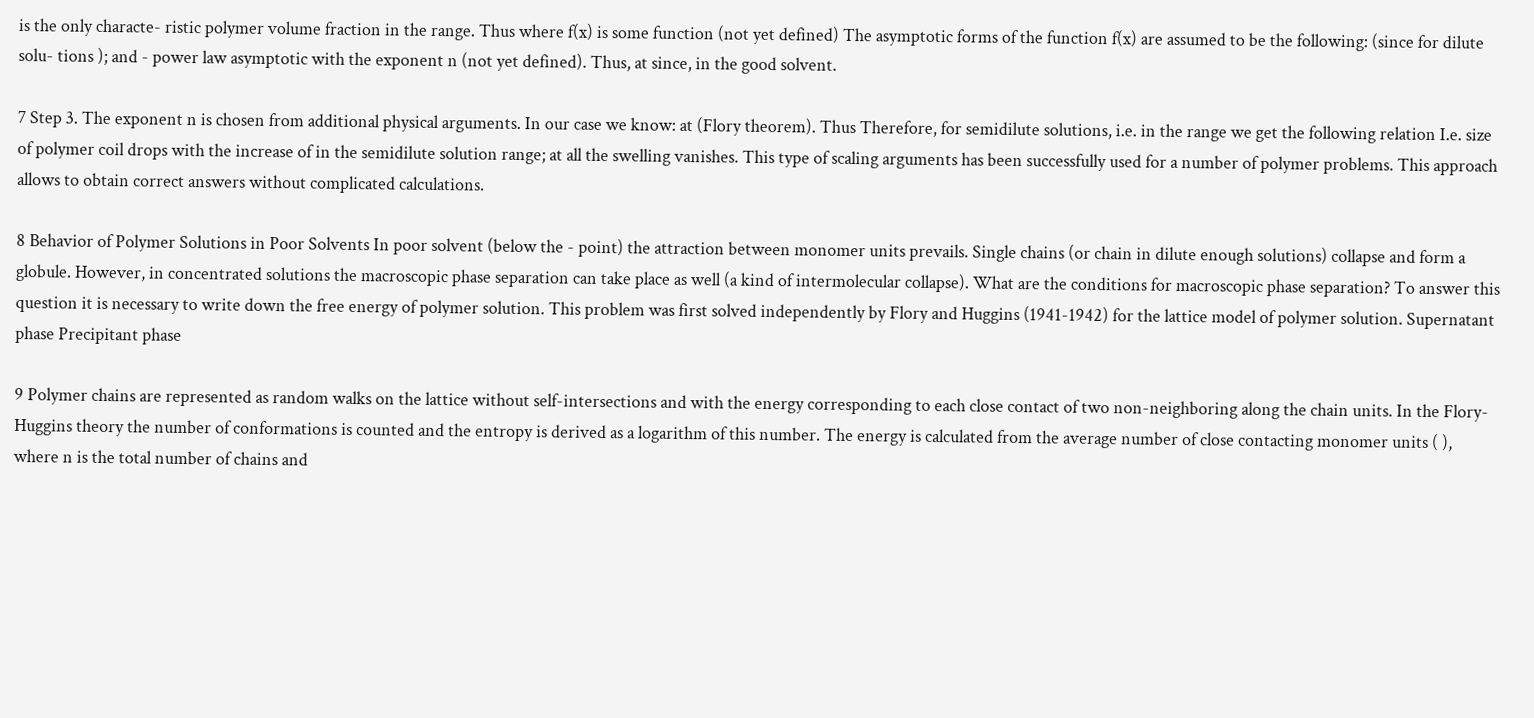is the only characte- ristic polymer volume fraction in the range. Thus where f(x) is some function (not yet defined) The asymptotic forms of the function f(x) are assumed to be the following: (since for dilute solu- tions ); and - power law asymptotic with the exponent n (not yet defined). Thus, at since, in the good solvent.

7 Step 3. The exponent n is chosen from additional physical arguments. In our case we know: at (Flory theorem). Thus Therefore, for semidilute solutions, i.e. in the range we get the following relation I.e. size of polymer coil drops with the increase of in the semidilute solution range; at all the swelling vanishes. This type of scaling arguments has been successfully used for a number of polymer problems. This approach allows to obtain correct answers without complicated calculations.

8 Behavior of Polymer Solutions in Poor Solvents In poor solvent (below the - point) the attraction between monomer units prevails. Single chains (or chain in dilute enough solutions) collapse and form a globule. However, in concentrated solutions the macroscopic phase separation can take place as well (a kind of intermolecular collapse). What are the conditions for macroscopic phase separation? To answer this question it is necessary to write down the free energy of polymer solution. This problem was first solved independently by Flory and Huggins (1941-1942) for the lattice model of polymer solution. Supernatant phase Precipitant phase

9 Polymer chains are represented as random walks on the lattice without self-intersections and with the energy corresponding to each close contact of two non-neighboring along the chain units. In the Flory-Huggins theory the number of conformations is counted and the entropy is derived as a logarithm of this number. The energy is calculated from the average number of close contacting monomer units ( ), where n is the total number of chains and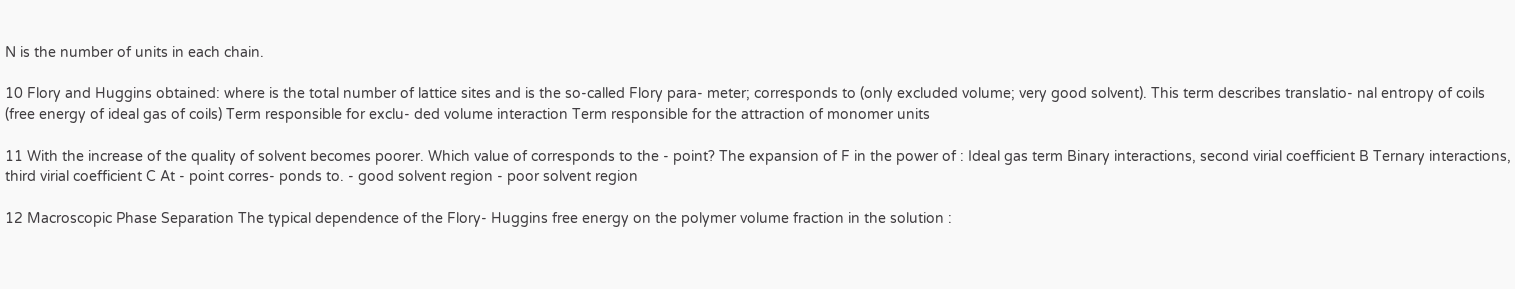N is the number of units in each chain.

10 Flory and Huggins obtained: where is the total number of lattice sites and is the so-called Flory para- meter; corresponds to (only excluded volume; very good solvent). This term describes translatio- nal entropy of coils (free energy of ideal gas of coils) Term responsible for exclu- ded volume interaction Term responsible for the attraction of monomer units

11 With the increase of the quality of solvent becomes poorer. Which value of corresponds to the - point? The expansion of F in the power of : Ideal gas term Binary interactions, second virial coefficient B Ternary interactions, third virial coefficient C At - point corres- ponds to. - good solvent region - poor solvent region

12 Macroscopic Phase Separation The typical dependence of the Flory- Huggins free energy on the polymer volume fraction in the solution :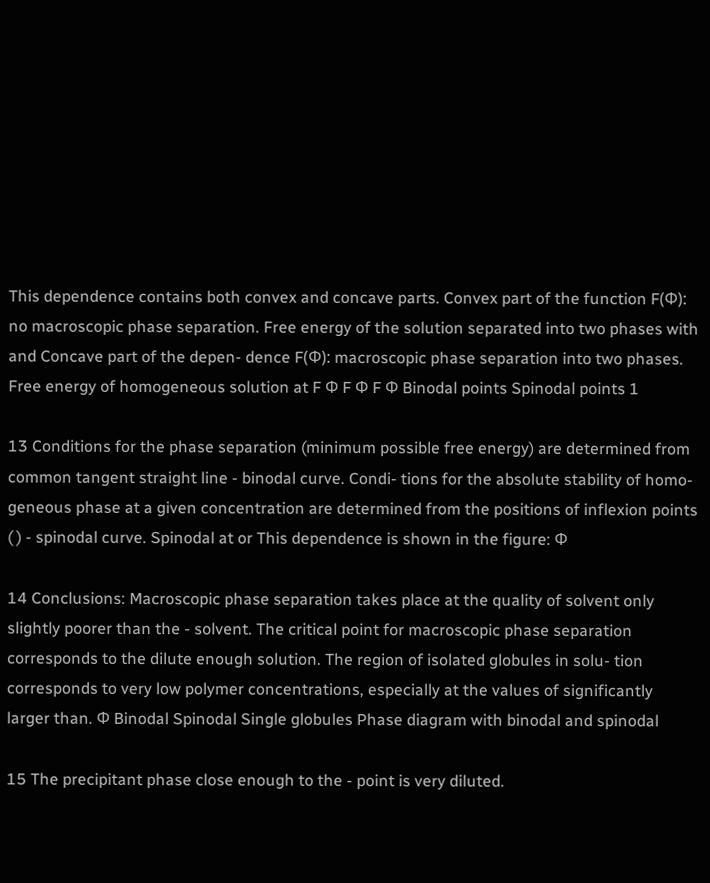This dependence contains both convex and concave parts. Convex part of the function F(Ф): no macroscopic phase separation. Free energy of the solution separated into two phases with and Concave part of the depen- dence F(Ф): macroscopic phase separation into two phases. Free energy of homogeneous solution at F Ф F Ф F Ф Binodal points Spinodal points 1

13 Conditions for the phase separation (minimum possible free energy) are determined from common tangent straight line - binodal curve. Condi- tions for the absolute stability of homo- geneous phase at a given concentration are determined from the positions of inflexion points ( ) - spinodal curve. Spinodal at or This dependence is shown in the figure: Ф

14 Conclusions: Macroscopic phase separation takes place at the quality of solvent only slightly poorer than the - solvent. The critical point for macroscopic phase separation corresponds to the dilute enough solution. The region of isolated globules in solu- tion corresponds to very low polymer concentrations, especially at the values of significantly larger than. Ф Binodal Spinodal Single globules Phase diagram with binodal and spinodal

15 The precipitant phase close enough to the - point is very diluted.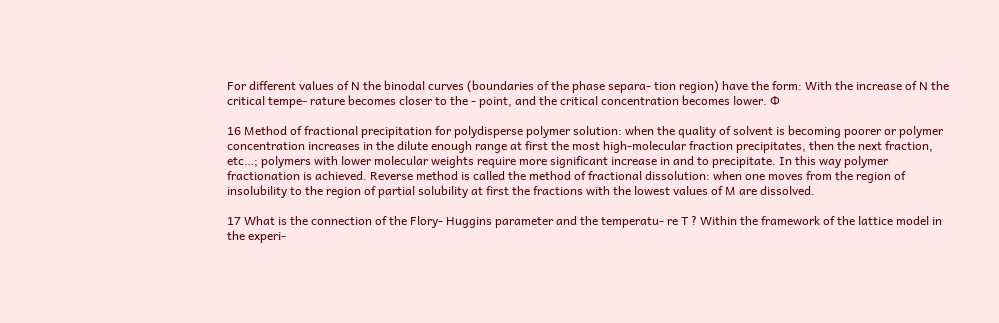For different values of N the binodal curves (boundaries of the phase separa- tion region) have the form: With the increase of N the critical tempe- rature becomes closer to the - point, and the critical concentration becomes lower. Ф

16 Method of fractional precipitation for polydisperse polymer solution: when the quality of solvent is becoming poorer or polymer concentration increases in the dilute enough range at first the most high-molecular fraction precipitates, then the next fraction, etc…; polymers with lower molecular weights require more significant increase in and to precipitate. In this way polymer fractionation is achieved. Reverse method is called the method of fractional dissolution: when one moves from the region of insolubility to the region of partial solubility at first the fractions with the lowest values of M are dissolved.

17 What is the connection of the Flory- Huggins parameter and the temperatu- re T ? Within the framework of the lattice model in the experi-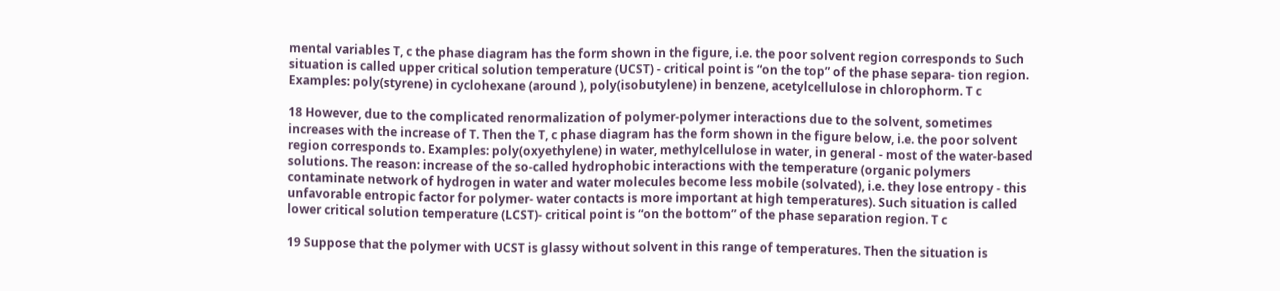mental variables T, c the phase diagram has the form shown in the figure, i.e. the poor solvent region corresponds to Such situation is called upper critical solution temperature (UCST) - critical point is “on the top” of the phase separa- tion region. Examples: poly(styrene) in cyclohexane (around ), poly(isobutylene) in benzene, acetylcellulose in chlorophorm. T c

18 However, due to the complicated renormalization of polymer-polymer interactions due to the solvent, sometimes increases with the increase of T. Then the T, c phase diagram has the form shown in the figure below, i.e. the poor solvent region corresponds to. Examples: poly(oxyethylene) in water, methylcellulose in water, in general - most of the water-based solutions. The reason: increase of the so-called hydrophobic interactions with the temperature (organic polymers contaminate network of hydrogen in water and water molecules become less mobile (solvated), i.e. they lose entropy - this unfavorable entropic factor for polymer- water contacts is more important at high temperatures). Such situation is called lower critical solution temperature (LCST)- critical point is “on the bottom” of the phase separation region. T c

19 Suppose that the polymer with UCST is glassy without solvent in this range of temperatures. Then the situation is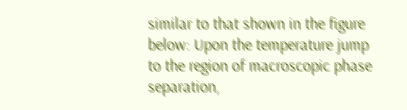similar to that shown in the figure below: Upon the temperature jump to the region of macroscopic phase separation,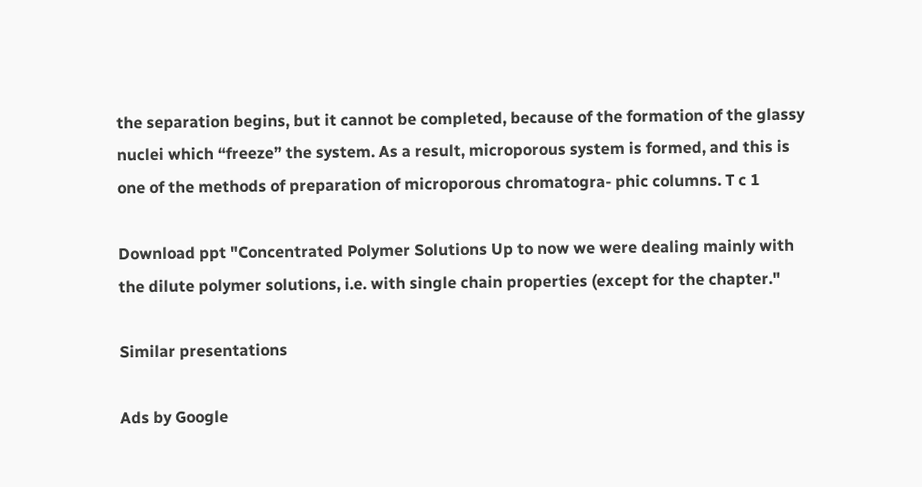the separation begins, but it cannot be completed, because of the formation of the glassy nuclei which “freeze” the system. As a result, microporous system is formed, and this is one of the methods of preparation of microporous chromatogra- phic columns. T c 1

Download ppt "Concentrated Polymer Solutions Up to now we were dealing mainly with the dilute polymer solutions, i.e. with single chain properties (except for the chapter."

Similar presentations

Ads by Google